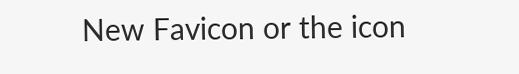New Favicon or the icon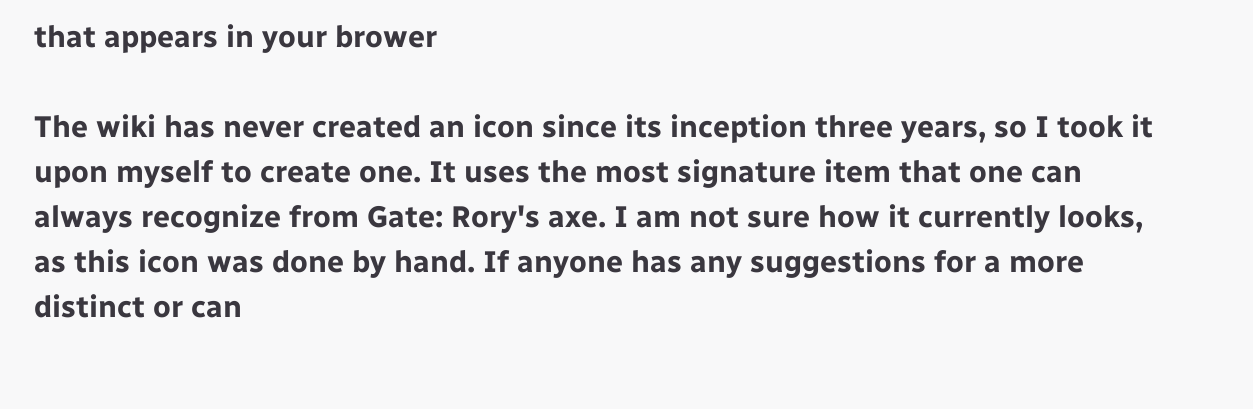that appears in your brower

The wiki has never created an icon since its inception three years, so I took it upon myself to create one. It uses the most signature item that one can always recognize from Gate: Rory's axe. I am not sure how it currently looks, as this icon was done by hand. If anyone has any suggestions for a more distinct or can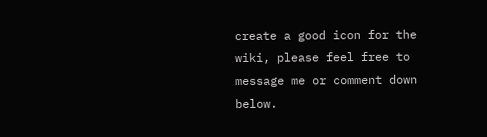create a good icon for the wiki, please feel free to message me or comment down below.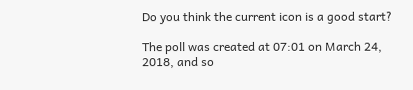Do you think the current icon is a good start?

The poll was created at 07:01 on March 24, 2018, and so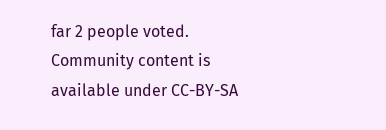far 2 people voted.
Community content is available under CC-BY-SA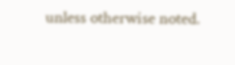unless otherwise noted.